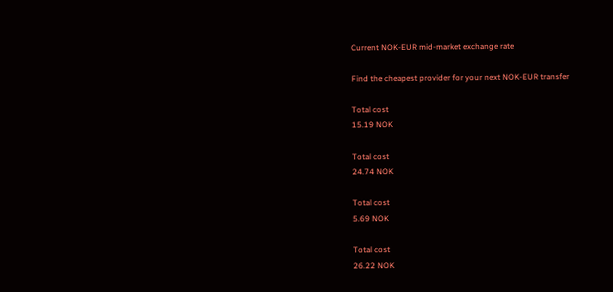Current NOK-EUR mid-market exchange rate

Find the cheapest provider for your next NOK-EUR transfer

Total cost
15.19 NOK

Total cost
24.74 NOK

Total cost
5.69 NOK

Total cost
26.22 NOK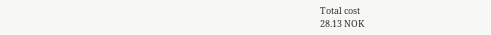Total cost
28.13 NOK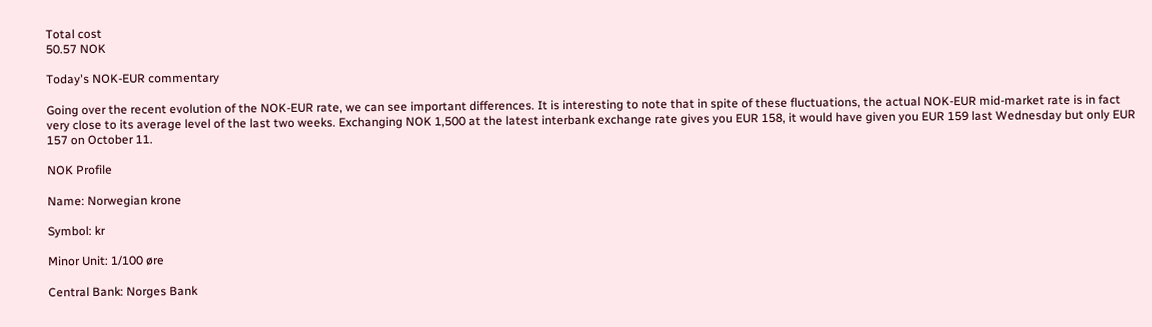Total cost
50.57 NOK

Today's NOK-EUR commentary

Going over the recent evolution of the NOK-EUR rate, we can see important differences. It is interesting to note that in spite of these fluctuations, the actual NOK-EUR mid-market rate is in fact very close to its average level of the last two weeks. Exchanging NOK 1,500 at the latest interbank exchange rate gives you EUR 158, it would have given you EUR 159 last Wednesday but only EUR 157 on October 11.

NOK Profile

Name: Norwegian krone

Symbol: kr

Minor Unit: 1/100 øre

Central Bank: Norges Bank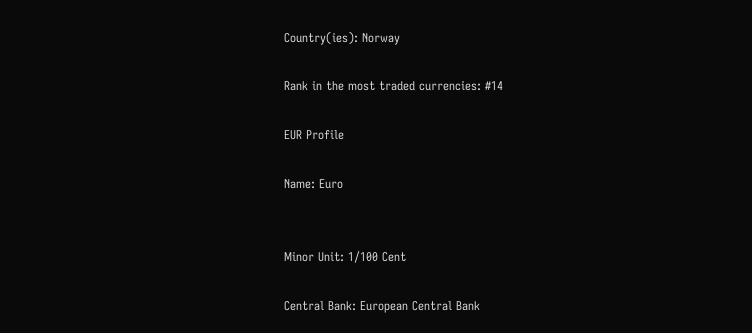Country(ies): Norway

Rank in the most traded currencies: #14

EUR Profile

Name: Euro


Minor Unit: 1/100 Cent

Central Bank: European Central Bank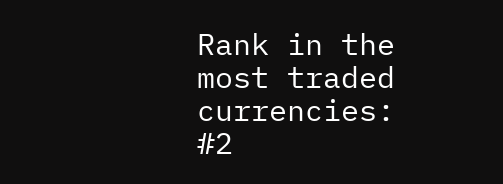Rank in the most traded currencies: #2